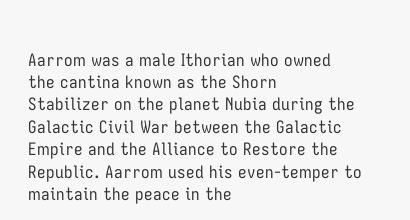Aarrom was a male Ithorian who owned the cantina known as the Shorn Stabilizer on the planet Nubia during the Galactic Civil War between the Galactic Empire and the Alliance to Restore the Republic. Aarrom used his even-temper to maintain the peace in the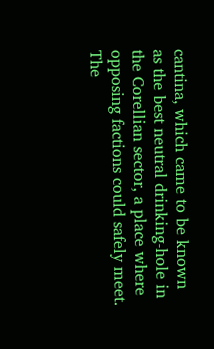cantina, which came to be known as the best neutral drinking-hole in the Corellian sector, a place where opposing factions could safely meet. The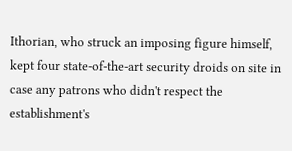Ithorian, who struck an imposing figure himself, kept four state-of-the-art security droids on site in case any patrons who didn't respect the establishment's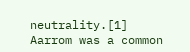neutrality.[1] Aarrom was a common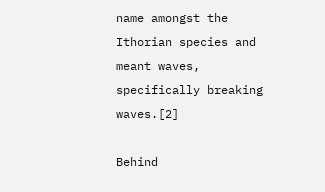name amongst the Ithorian species and meant waves, specifically breaking waves.[2]

Behind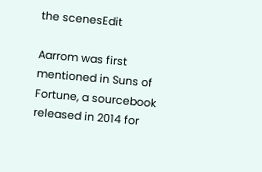the scenesEdit

Aarrom was first mentioned in Suns of Fortune, a sourcebook released in 2014 for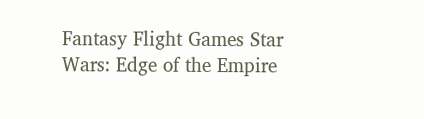Fantasy Flight Games Star Wars: Edge of the Empire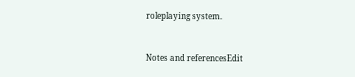roleplaying system.


Notes and referencesEdit